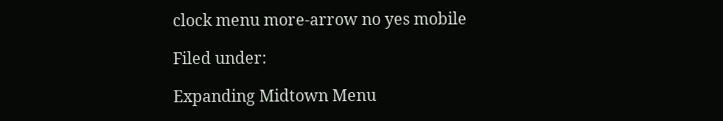clock menu more-arrow no yes mobile

Filed under:

Expanding Midtown Menu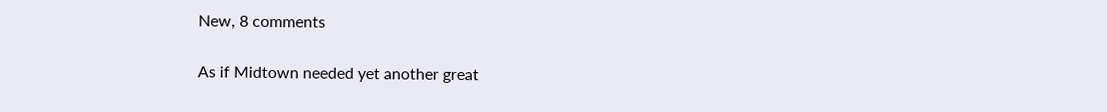New, 8 comments

As if Midtown needed yet another great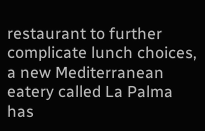restaurant to further complicate lunch choices, a new Mediterranean eatery called La Palma has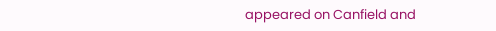appeared on Canfield and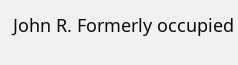John R. Formerly occupied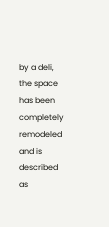by a deli, the space has been completely remodeled and is described as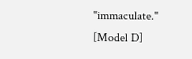"immaculate." [Model D]